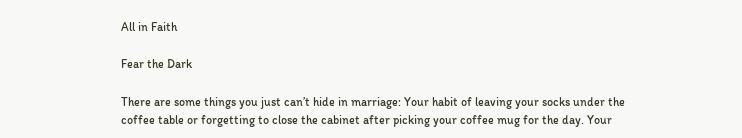All in Faith

Fear the Dark

There are some things you just can’t hide in marriage: Your habit of leaving your socks under the coffee table or forgetting to close the cabinet after picking your coffee mug for the day. Your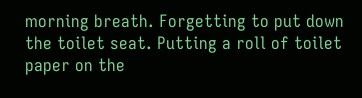morning breath. Forgetting to put down the toilet seat. Putting a roll of toilet paper on the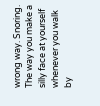wrong way. Snoring. The way you make a silly face at yourself whenever you walk by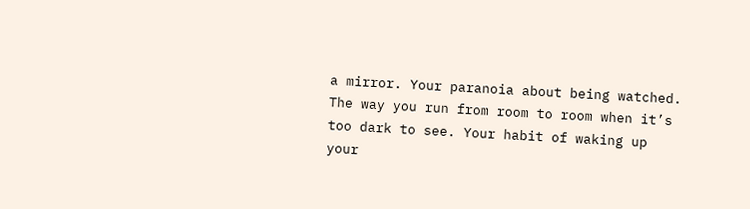a mirror. Your paranoia about being watched. The way you run from room to room when it’s too dark to see. Your habit of waking up your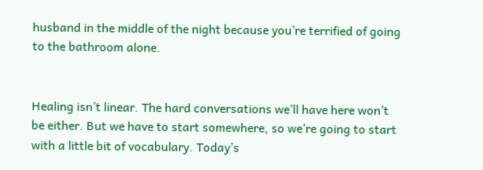husband in the middle of the night because you’re terrified of going to the bathroom alone.


Healing isn’t linear. The hard conversations we’ll have here won’t be either. But we have to start somewhere, so we’re going to start with a little bit of vocabulary. Today’s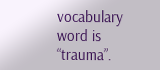vocabulary word is “trauma”.